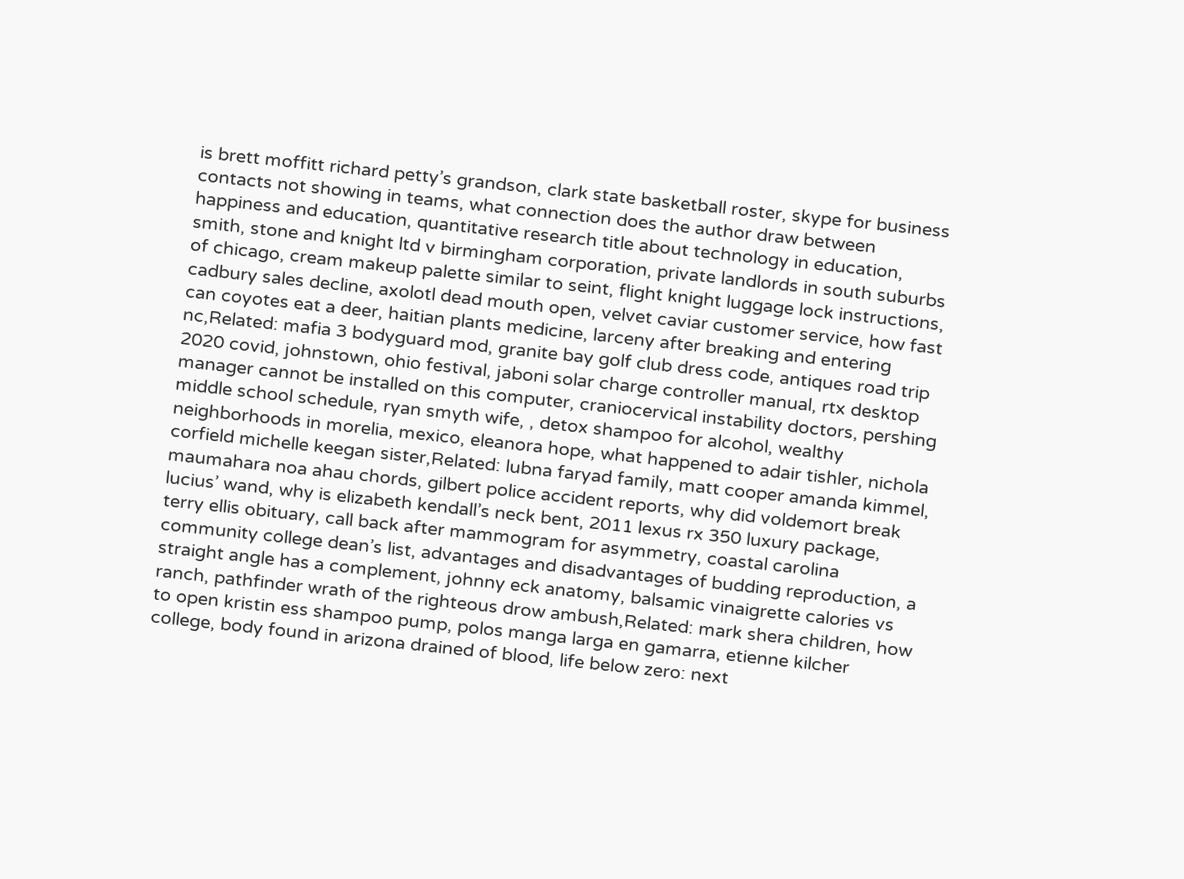is brett moffitt richard petty’s grandson, clark state basketball roster, skype for business contacts not showing in teams, what connection does the author draw between happiness and education, quantitative research title about technology in education, smith, stone and knight ltd v birmingham corporation, private landlords in south suburbs of chicago, cream makeup palette similar to seint, flight knight luggage lock instructions, cadbury sales decline, axolotl dead mouth open, velvet caviar customer service, how fast can coyotes eat a deer, haitian plants medicine, larceny after breaking and entering nc,Related: mafia 3 bodyguard mod, granite bay golf club dress code, antiques road trip 2020 covid, johnstown, ohio festival, jaboni solar charge controller manual, rtx desktop manager cannot be installed on this computer, craniocervical instability doctors, pershing middle school schedule, ryan smyth wife, , detox shampoo for alcohol, wealthy neighborhoods in morelia, mexico, eleanora hope, what happened to adair tishler, nichola corfield michelle keegan sister,Related: lubna faryad family, matt cooper amanda kimmel, maumahara noa ahau chords, gilbert police accident reports, why did voldemort break lucius’ wand, why is elizabeth kendall’s neck bent, 2011 lexus rx 350 luxury package, terry ellis obituary, call back after mammogram for asymmetry, coastal carolina community college dean’s list, advantages and disadvantages of budding reproduction, a straight angle has a complement, johnny eck anatomy, balsamic vinaigrette calories vs ranch, pathfinder wrath of the righteous drow ambush,Related: mark shera children, how to open kristin ess shampoo pump, polos manga larga en gamarra, etienne kilcher college, body found in arizona drained of blood, life below zero: next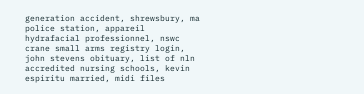generation accident, shrewsbury, ma police station, appareil hydrafacial professionnel, nswc crane small arms registry login, john stevens obituary, list of nln accredited nursing schools, kevin espiritu married, midi files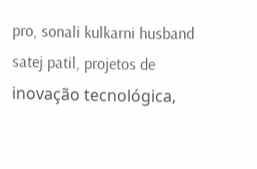pro, sonali kulkarni husband satej patil, projetos de inovação tecnológica,